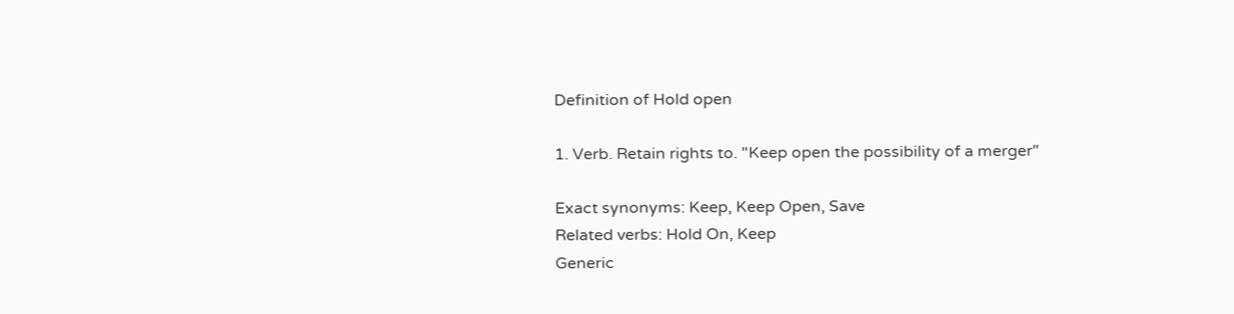Definition of Hold open

1. Verb. Retain rights to. "Keep open the possibility of a merger"

Exact synonyms: Keep, Keep Open, Save
Related verbs: Hold On, Keep
Generic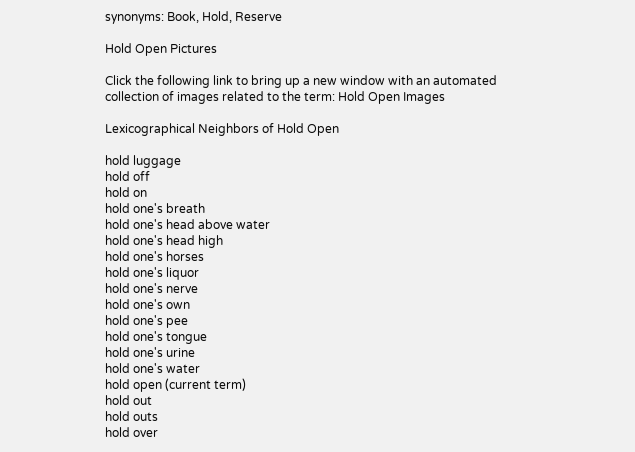synonyms: Book, Hold, Reserve

Hold Open Pictures

Click the following link to bring up a new window with an automated collection of images related to the term: Hold Open Images

Lexicographical Neighbors of Hold Open

hold luggage
hold off
hold on
hold one's breath
hold one's head above water
hold one's head high
hold one's horses
hold one's liquor
hold one's nerve
hold one's own
hold one's pee
hold one's tongue
hold one's urine
hold one's water
hold open (current term)
hold out
hold outs
hold over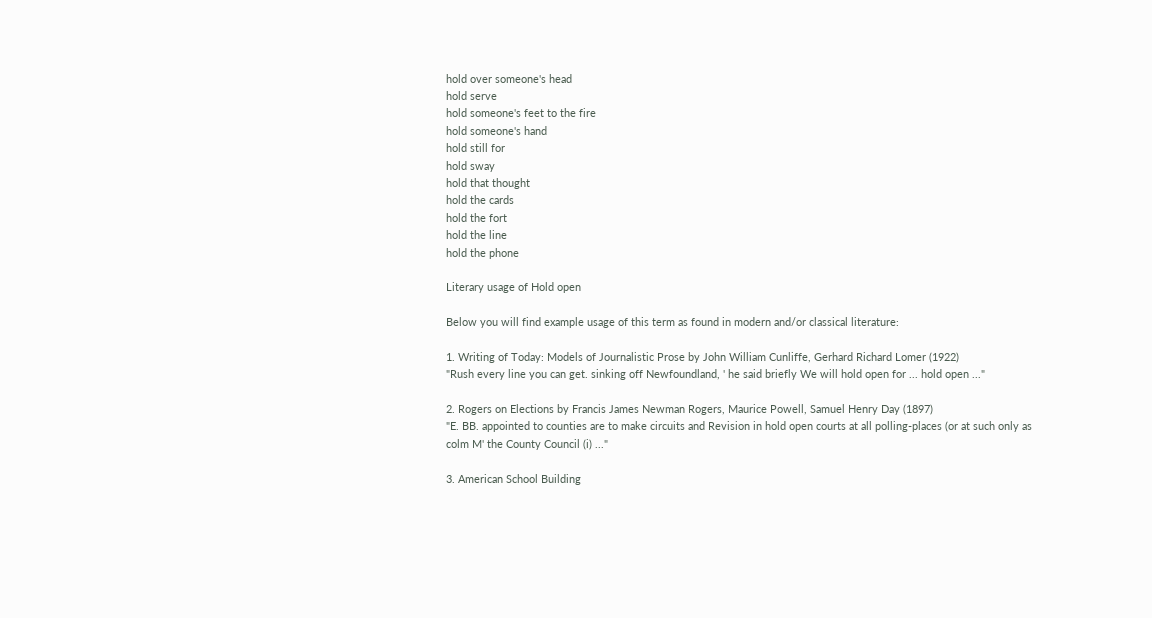hold over someone's head
hold serve
hold someone's feet to the fire
hold someone's hand
hold still for
hold sway
hold that thought
hold the cards
hold the fort
hold the line
hold the phone

Literary usage of Hold open

Below you will find example usage of this term as found in modern and/or classical literature:

1. Writing of Today: Models of Journalistic Prose by John William Cunliffe, Gerhard Richard Lomer (1922)
"Rush every line you can get. sinking off Newfoundland, ' he said briefly We will hold open for ... hold open ..."

2. Rogers on Elections by Francis James Newman Rogers, Maurice Powell, Samuel Henry Day (1897)
"E. BB. appointed to counties are to make circuits and Revision in hold open courts at all polling-places (or at such only as colm M' the County Council (i) ..."

3. American School Building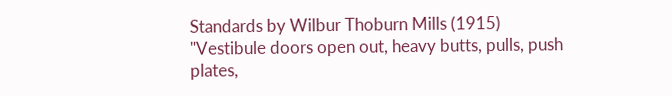Standards by Wilbur Thoburn Mills (1915)
"Vestibule doors open out, heavy butts, pulls, push plates,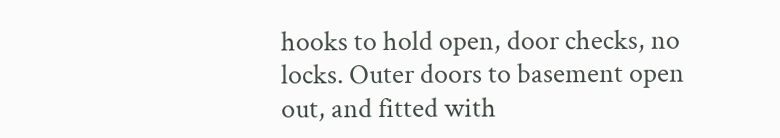hooks to hold open, door checks, no locks. Outer doors to basement open out, and fitted with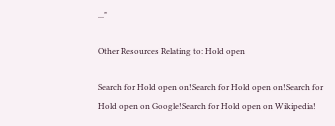..."

Other Resources Relating to: Hold open

Search for Hold open on!Search for Hold open on!Search for Hold open on Google!Search for Hold open on Wikipedia!